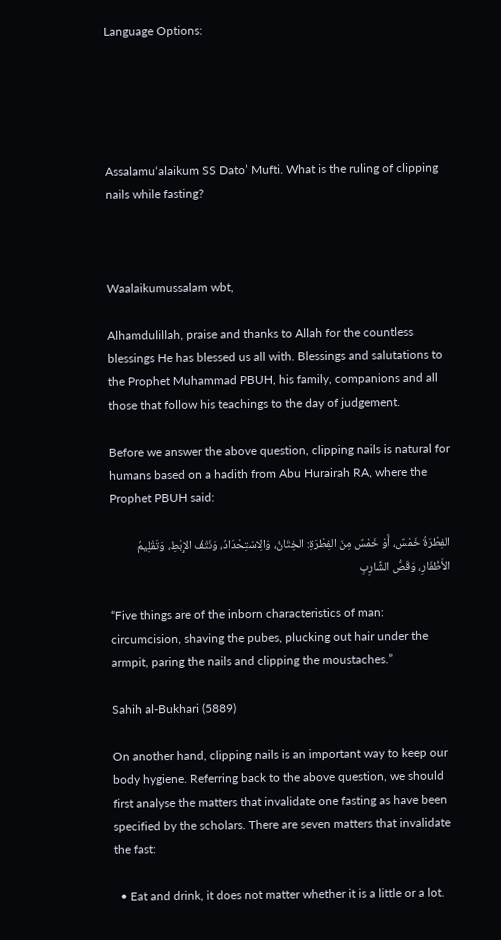Language Options:





Assalamu‘alaikum SS Dato’ Mufti. What is the ruling of clipping nails while fasting?



Waalaikumussalam wbt,

Alhamdulillah, praise and thanks to Allah for the countless blessings He has blessed us all with. Blessings and salutations to the Prophet Muhammad PBUH, his family, companions and all those that follow his teachings to the day of judgement.

Before we answer the above question, clipping nails is natural for humans based on a hadith from Abu Hurairah RA, where the Prophet PBUH said:

الفِطْرَةُ خَمْسٌ، أَوْ خَمْسٌ مِنَ الفِطْرَةِ: الخِتَانُ، وَالِاسْتِحْدَادُ، وَنَتْفُ الإِبْطِ، وَتَقْلِيمُ الأَظْفَارِ، وَقَصُّ الشَّارِبِ

“Five things are of the inborn characteristics of man: circumcision, shaving the pubes, plucking out hair under the armpit, paring the nails and clipping the moustaches.”

Sahih al-Bukhari (5889)

On another hand, clipping nails is an important way to keep our body hygiene. Referring back to the above question, we should first analyse the matters that invalidate one fasting as have been specified by the scholars. There are seven matters that invalidate the fast:

  • Eat and drink, it does not matter whether it is a little or a lot.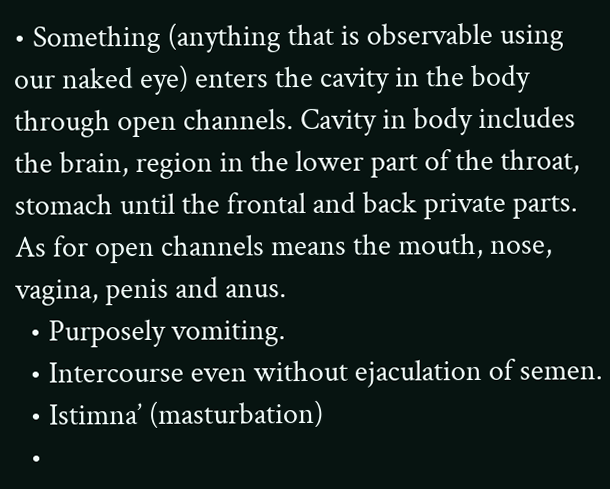• Something (anything that is observable using our naked eye) enters the cavity in the body through open channels. Cavity in body includes the brain, region in the lower part of the throat, stomach until the frontal and back private parts. As for open channels means the mouth, nose, vagina, penis and anus.
  • Purposely vomiting.
  • Intercourse even without ejaculation of semen.
  • Istimna’ (masturbation)
  •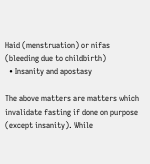Haid (menstruation) or nifas (bleeding due to childbirth)
  • Insanity and apostasy

The above matters are matters which invalidate fasting if done on purpose (except insanity). While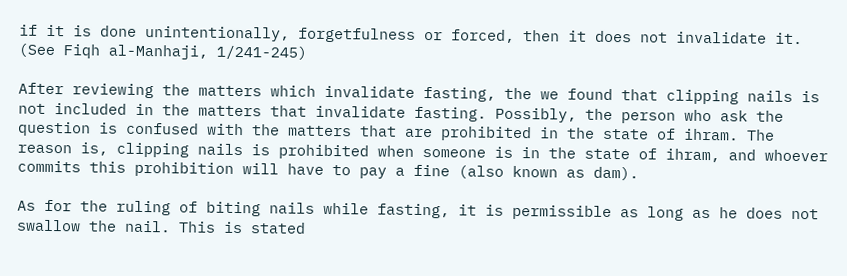if it is done unintentionally, forgetfulness or forced, then it does not invalidate it. (See Fiqh al-Manhaji, 1/241-245)

After reviewing the matters which invalidate fasting, the we found that clipping nails is not included in the matters that invalidate fasting. Possibly, the person who ask the question is confused with the matters that are prohibited in the state of ihram. The reason is, clipping nails is prohibited when someone is in the state of ihram, and whoever commits this prohibition will have to pay a fine (also known as dam).

As for the ruling of biting nails while fasting, it is permissible as long as he does not swallow the nail. This is stated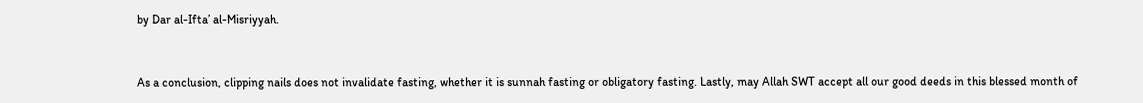by Dar al-Ifta’ al-Misriyyah.


As a conclusion, clipping nails does not invalidate fasting, whether it is sunnah fasting or obligatory fasting. Lastly, may Allah SWT accept all our good deeds in this blessed month of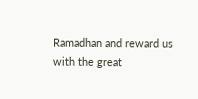Ramadhan and reward us with the great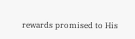rewards promised to His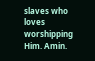slaves who loves worshipping Him. Amin.